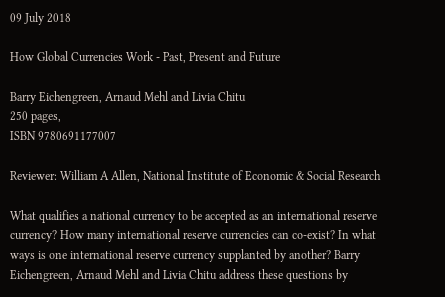09 July 2018

How Global Currencies Work - Past, Present and Future

Barry Eichengreen, Arnaud Mehl and Livia Chitu
250 pages,
ISBN 9780691177007

Reviewer: William A Allen, National Institute of Economic & Social Research

What qualifies a national currency to be accepted as an international reserve currency? How many international reserve currencies can co-exist? In what ways is one international reserve currency supplanted by another? Barry Eichengreen, Arnaud Mehl and Livia Chitu address these questions by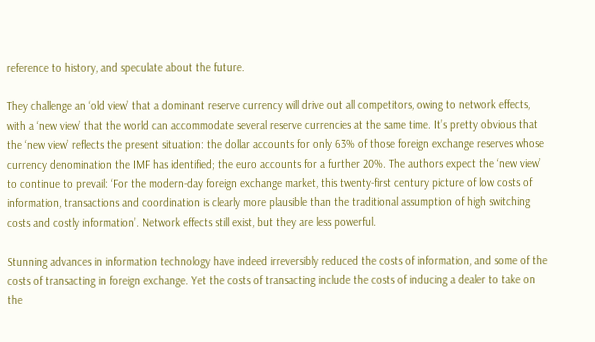reference to history, and speculate about the future.

They challenge an ‘old view’ that a dominant reserve currency will drive out all competitors, owing to network effects, with a ‘new view’ that the world can accommodate several reserve currencies at the same time. It’s pretty obvious that the ‘new view’ reflects the present situation: the dollar accounts for only 63% of those foreign exchange reserves whose currency denomination the IMF has identified; the euro accounts for a further 20%. The authors expect the ‘new view’ to continue to prevail: ‘For the modern-day foreign exchange market, this twenty-first century picture of low costs of information, transactions and coordination is clearly more plausible than the traditional assumption of high switching costs and costly information’. Network effects still exist, but they are less powerful.

Stunning advances in information technology have indeed irreversibly reduced the costs of information, and some of the costs of transacting in foreign exchange. Yet the costs of transacting include the costs of inducing a dealer to take on the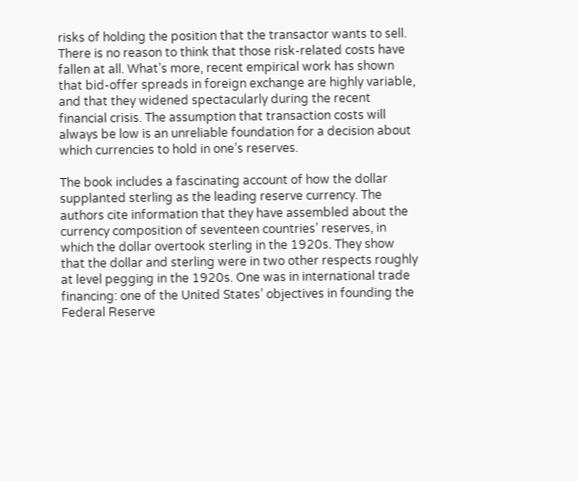risks of holding the position that the transactor wants to sell. There is no reason to think that those risk-related costs have fallen at all. What’s more, recent empirical work has shown that bid-offer spreads in foreign exchange are highly variable, and that they widened spectacularly during the recent financial crisis. The assumption that transaction costs will always be low is an unreliable foundation for a decision about which currencies to hold in one’s reserves.

The book includes a fascinating account of how the dollar supplanted sterling as the leading reserve currency. The authors cite information that they have assembled about the currency composition of seventeen countries’ reserves, in which the dollar overtook sterling in the 1920s. They show that the dollar and sterling were in two other respects roughly at level pegging in the 1920s. One was in international trade financing: one of the United States’ objectives in founding the Federal Reserve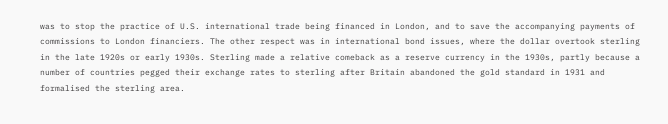was to stop the practice of U.S. international trade being financed in London, and to save the accompanying payments of commissions to London financiers. The other respect was in international bond issues, where the dollar overtook sterling in the late 1920s or early 1930s. Sterling made a relative comeback as a reserve currency in the 1930s, partly because a number of countries pegged their exchange rates to sterling after Britain abandoned the gold standard in 1931 and formalised the sterling area.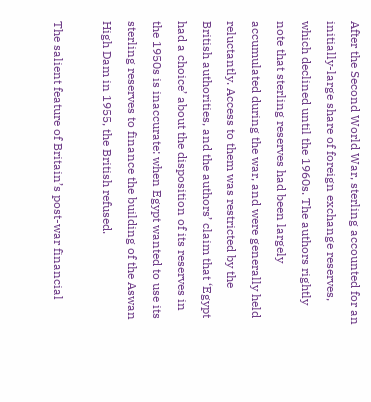After the Second World War, sterling accounted for an initially-large share of foreign exchange reserves, which declined until the 1960s. The authors rightly note that sterling reserves had been largely accumulated during the war, and were generally held reluctantly. Access to them was restricted by the British authorities, and the authors’ claim that ‘Egypt had a choice’ about the disposition of its reserves in the 1950s is inaccurate: when Egypt wanted to use its sterling reserves to finance the building of the Aswan High Dam in 1955, the British refused.

The salient feature of Britain’s post-war financial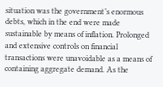situation was the government’s enormous debts, which in the end were made sustainable by means of inflation. Prolonged and extensive controls on financial transactions were unavoidable as a means of containing aggregate demand. As the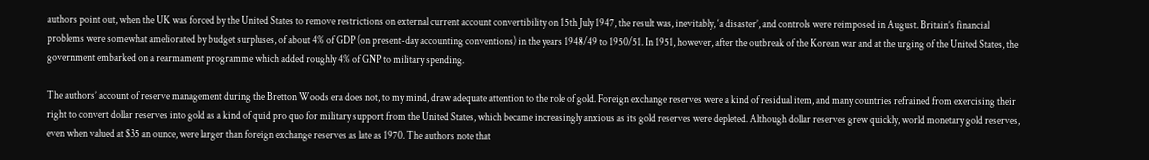authors point out, when the UK was forced by the United States to remove restrictions on external current account convertibility on 15th July 1947, the result was, inevitably, ‘a disaster’, and controls were reimposed in August. Britain’s financial problems were somewhat ameliorated by budget surpluses, of about 4% of GDP (on present-day accounting conventions) in the years 1948/49 to 1950/51. In 1951, however, after the outbreak of the Korean war and at the urging of the United States, the government embarked on a rearmament programme which added roughly 4% of GNP to military spending.

The authors’ account of reserve management during the Bretton Woods era does not, to my mind, draw adequate attention to the role of gold. Foreign exchange reserves were a kind of residual item, and many countries refrained from exercising their right to convert dollar reserves into gold as a kind of quid pro quo for military support from the United States, which became increasingly anxious as its gold reserves were depleted. Although dollar reserves grew quickly, world monetary gold reserves, even when valued at $35 an ounce, were larger than foreign exchange reserves as late as 1970. The authors note that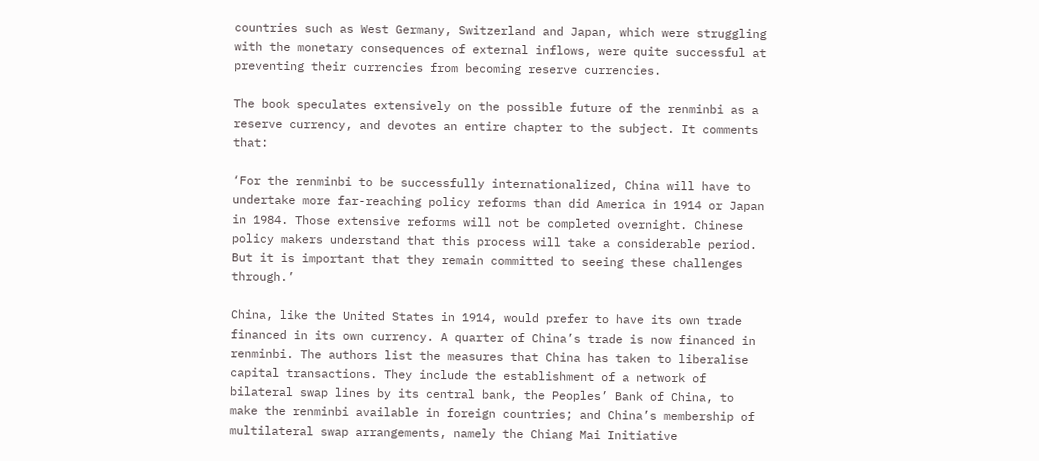countries such as West Germany, Switzerland and Japan, which were struggling with the monetary consequences of external inflows, were quite successful at preventing their currencies from becoming reserve currencies.

The book speculates extensively on the possible future of the renminbi as a reserve currency, and devotes an entire chapter to the subject. It comments that:

‘For the renminbi to be successfully internationalized, China will have to undertake more far-reaching policy reforms than did America in 1914 or Japan in 1984. Those extensive reforms will not be completed overnight. Chinese policy makers understand that this process will take a considerable period. But it is important that they remain committed to seeing these challenges through.’

China, like the United States in 1914, would prefer to have its own trade financed in its own currency. A quarter of China’s trade is now financed in renminbi. The authors list the measures that China has taken to liberalise capital transactions. They include the establishment of a network of bilateral swap lines by its central bank, the Peoples’ Bank of China, to make the renminbi available in foreign countries; and China’s membership of multilateral swap arrangements, namely the Chiang Mai Initiative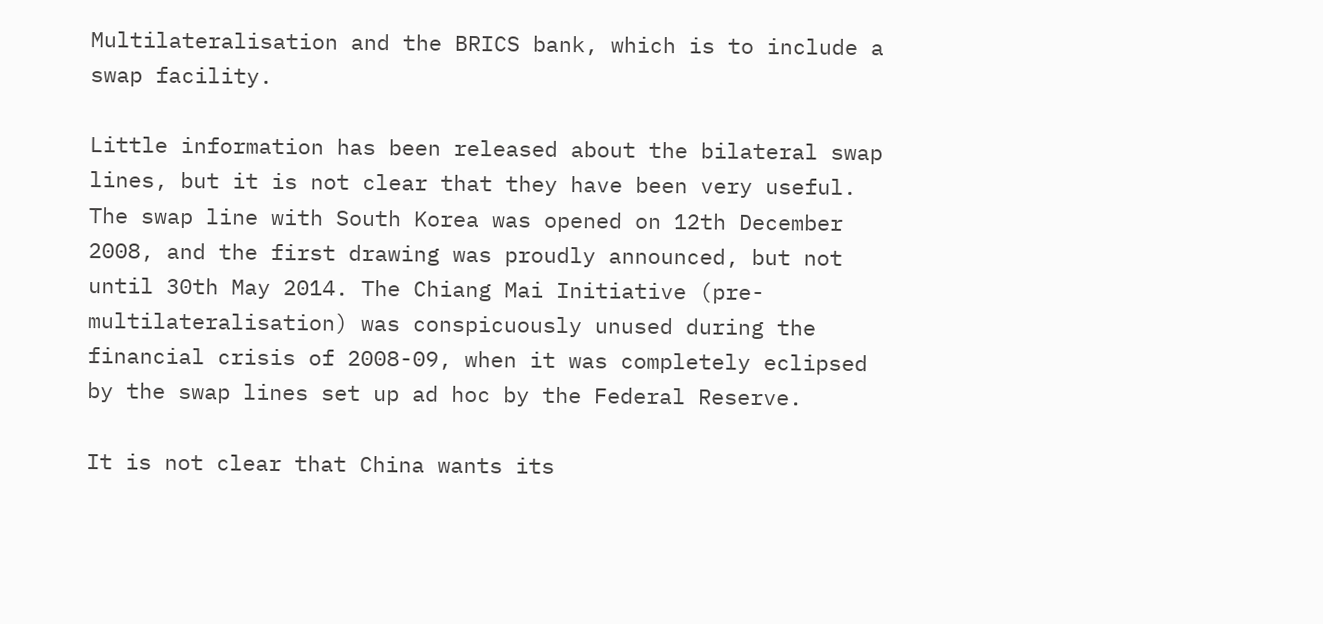Multilateralisation and the BRICS bank, which is to include a swap facility.

Little information has been released about the bilateral swap lines, but it is not clear that they have been very useful. The swap line with South Korea was opened on 12th December 2008, and the first drawing was proudly announced, but not until 30th May 2014. The Chiang Mai Initiative (pre-multilateralisation) was conspicuously unused during the financial crisis of 2008-09, when it was completely eclipsed by the swap lines set up ad hoc by the Federal Reserve.

It is not clear that China wants its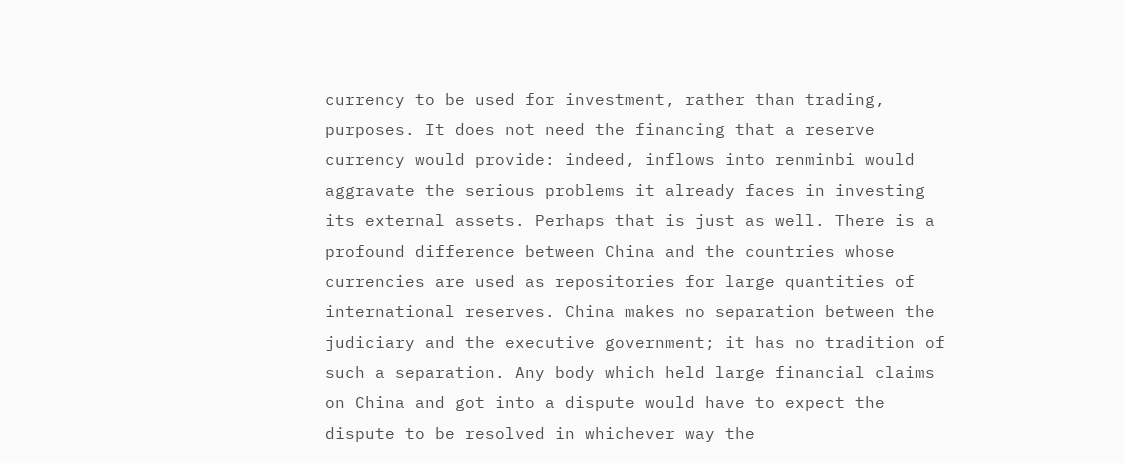currency to be used for investment, rather than trading, purposes. It does not need the financing that a reserve currency would provide: indeed, inflows into renminbi would aggravate the serious problems it already faces in investing its external assets. Perhaps that is just as well. There is a profound difference between China and the countries whose currencies are used as repositories for large quantities of international reserves. China makes no separation between the judiciary and the executive government; it has no tradition of such a separation. Any body which held large financial claims on China and got into a dispute would have to expect the dispute to be resolved in whichever way the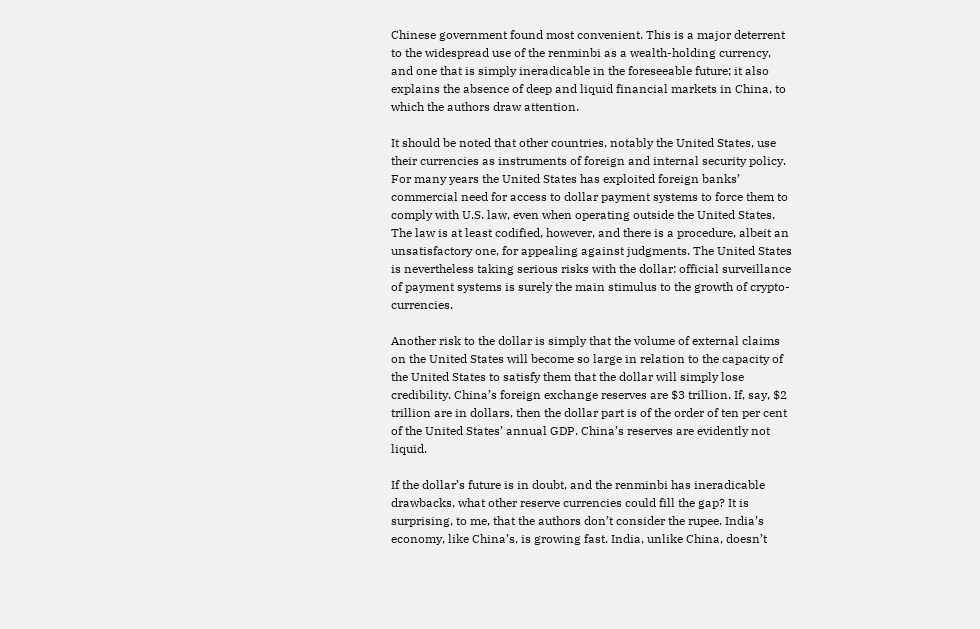Chinese government found most convenient. This is a major deterrent to the widespread use of the renminbi as a wealth-holding currency, and one that is simply ineradicable in the foreseeable future; it also explains the absence of deep and liquid financial markets in China, to which the authors draw attention.

It should be noted that other countries, notably the United States, use their currencies as instruments of foreign and internal security policy. For many years the United States has exploited foreign banks’ commercial need for access to dollar payment systems to force them to comply with U.S. law, even when operating outside the United States. The law is at least codified, however, and there is a procedure, albeit an unsatisfactory one, for appealing against judgments. The United States is nevertheless taking serious risks with the dollar: official surveillance of payment systems is surely the main stimulus to the growth of crypto-currencies.

Another risk to the dollar is simply that the volume of external claims on the United States will become so large in relation to the capacity of the United States to satisfy them that the dollar will simply lose credibility. China’s foreign exchange reserves are $3 trillion. If, say, $2 trillion are in dollars, then the dollar part is of the order of ten per cent of the United States’ annual GDP. China’s reserves are evidently not liquid.

If the dollar’s future is in doubt, and the renminbi has ineradicable drawbacks, what other reserve currencies could fill the gap? It is surprising, to me, that the authors don’t consider the rupee. India’s economy, like China’s, is growing fast. India, unlike China, doesn’t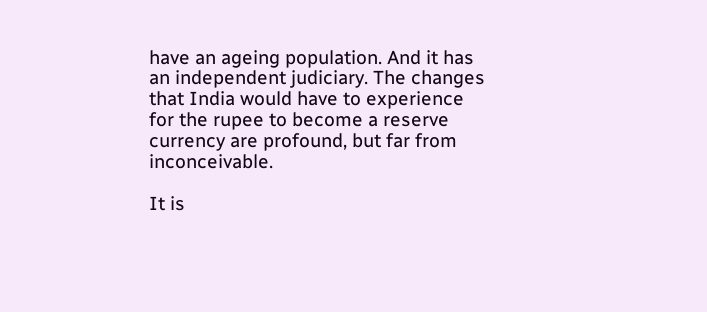have an ageing population. And it has an independent judiciary. The changes that India would have to experience for the rupee to become a reserve currency are profound, but far from inconceivable.

It is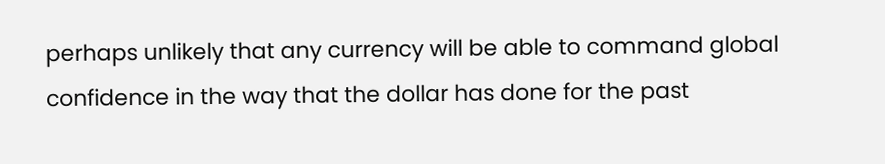perhaps unlikely that any currency will be able to command global confidence in the way that the dollar has done for the past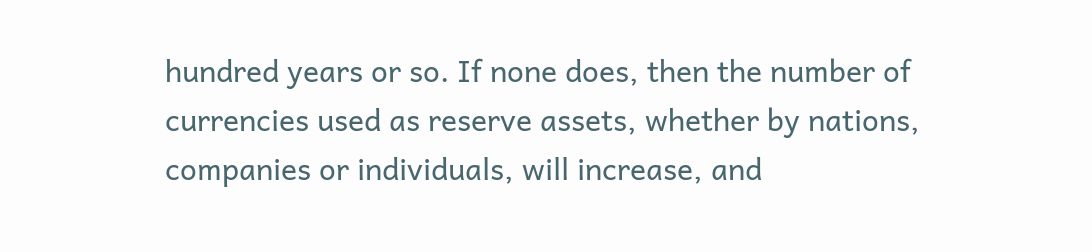hundred years or so. If none does, then the number of currencies used as reserve assets, whether by nations, companies or individuals, will increase, and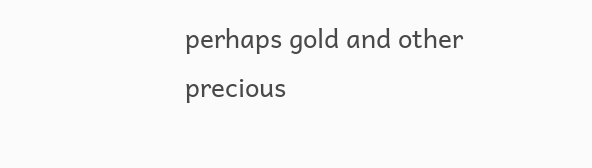perhaps gold and other precious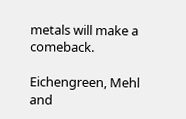metals will make a comeback.

Eichengreen, Mehl and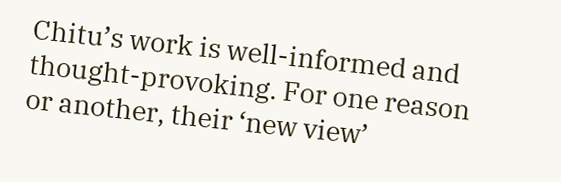Chitu’s work is well-informed and thought-provoking. For one reason or another, their ‘new view’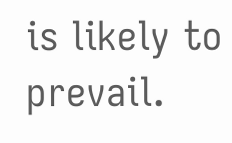is likely to prevail.